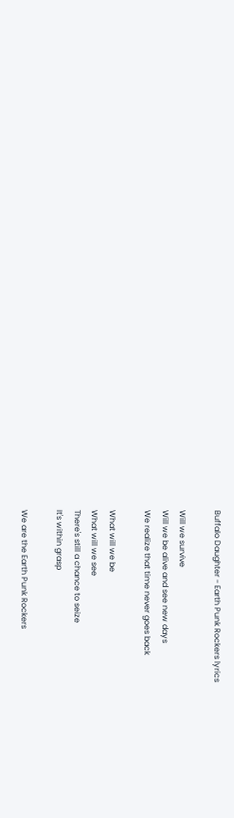Buffalo Daughter - Earth Punk Rockers lyrics

Will we survive
Will we be alive and see new days
We realize that time never goes back

What will we be
What will we see
There's still a chance to seize
It's within grasp

We are the Earth Punk Rockers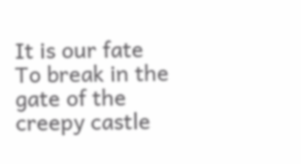It is our fate
To break in the gate of the creepy castle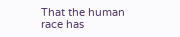That the human race has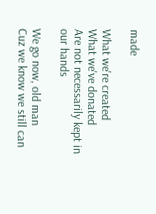made

What we're created
What we've donated
Are not necessarily kept in our hands

We go now, old man
Cuz we know we still can